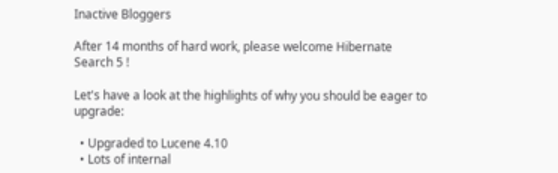Inactive Bloggers

After 14 months of hard work, please welcome Hibernate Search 5 !

Let's have a look at the highlights of why you should be eager to upgrade:

  • Upgraded to Lucene 4.10
  • Lots of internal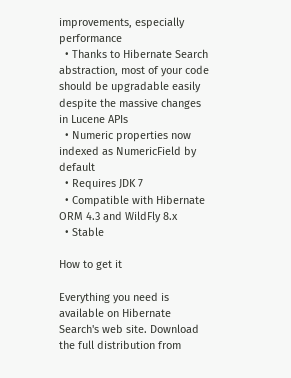improvements, especially performance
  • Thanks to Hibernate Search abstraction, most of your code should be upgradable easily despite the massive changes in Lucene APIs
  • Numeric properties now indexed as NumericField by default
  • Requires JDK 7
  • Compatible with Hibernate ORM 4.3 and WildFly 8.x
  • Stable

How to get it

Everything you need is available on Hibernate Search's web site. Download the full distribution from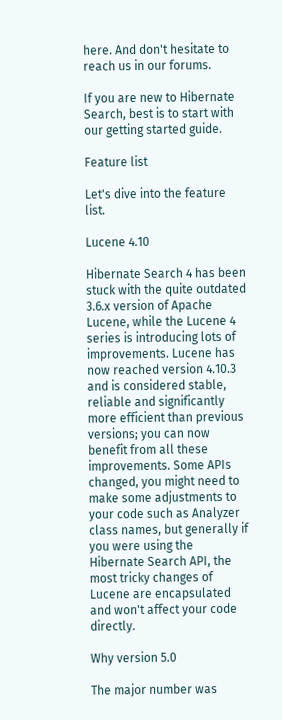here. And don't hesitate to reach us in our forums.

If you are new to Hibernate Search, best is to start with our getting started guide.

Feature list

Let's dive into the feature list.

Lucene 4.10

Hibernate Search 4 has been stuck with the quite outdated 3.6.x version of Apache Lucene, while the Lucene 4 series is introducing lots of improvements. Lucene has now reached version 4.10.3 and is considered stable, reliable and significantly more efficient than previous versions; you can now benefit from all these improvements. Some APIs changed, you might need to make some adjustments to your code such as Analyzer class names, but generally if you were using the Hibernate Search API, the most tricky changes of Lucene are encapsulated and won't affect your code directly.

Why version 5.0

The major number was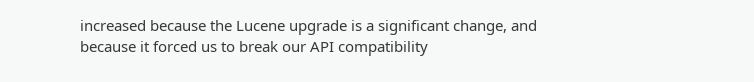increased because the Lucene upgrade is a significant change, and because it forced us to break our API compatibility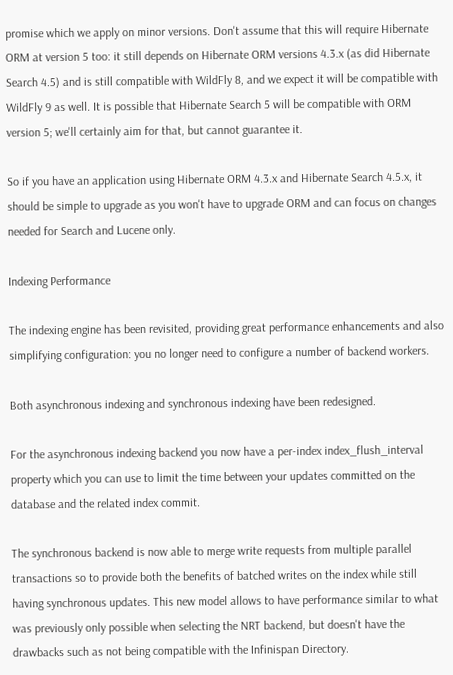promise which we apply on minor versions. Don't assume that this will require Hibernate ORM at version 5 too: it still depends on Hibernate ORM versions 4.3.x (as did Hibernate Search 4.5) and is still compatible with WildFly 8, and we expect it will be compatible with WildFly 9 as well. It is possible that Hibernate Search 5 will be compatible with ORM version 5; we'll certainly aim for that, but cannot guarantee it.

So if you have an application using Hibernate ORM 4.3.x and Hibernate Search 4.5.x, it should be simple to upgrade as you won't have to upgrade ORM and can focus on changes needed for Search and Lucene only.

Indexing Performance

The indexing engine has been revisited, providing great performance enhancements and also simplifying configuration: you no longer need to configure a number of backend workers.

Both asynchronous indexing and synchronous indexing have been redesigned.

For the asynchronous indexing backend you now have a per-index index_flush_interval property which you can use to limit the time between your updates committed on the database and the related index commit.

The synchronous backend is now able to merge write requests from multiple parallel transactions so to provide both the benefits of batched writes on the index while still having synchronous updates. This new model allows to have performance similar to what was previously only possible when selecting the NRT backend, but doesn't have the drawbacks such as not being compatible with the Infinispan Directory.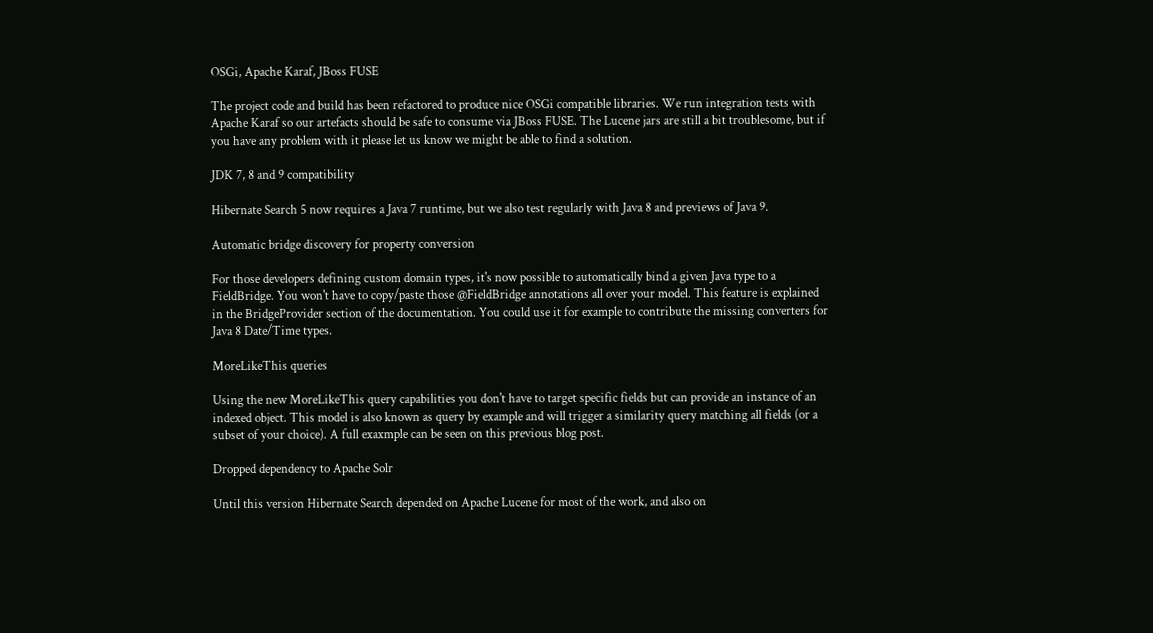OSGi, Apache Karaf, JBoss FUSE

The project code and build has been refactored to produce nice OSGi compatible libraries. We run integration tests with Apache Karaf so our artefacts should be safe to consume via JBoss FUSE. The Lucene jars are still a bit troublesome, but if you have any problem with it please let us know we might be able to find a solution.

JDK 7, 8 and 9 compatibility

Hibernate Search 5 now requires a Java 7 runtime, but we also test regularly with Java 8 and previews of Java 9.

Automatic bridge discovery for property conversion

For those developers defining custom domain types, it's now possible to automatically bind a given Java type to a FieldBridge. You won't have to copy/paste those @FieldBridge annotations all over your model. This feature is explained in the BridgeProvider section of the documentation. You could use it for example to contribute the missing converters for Java 8 Date/Time types.

MoreLikeThis queries

Using the new MoreLikeThis query capabilities you don't have to target specific fields but can provide an instance of an indexed object. This model is also known as query by example and will trigger a similarity query matching all fields (or a subset of your choice). A full exaxmple can be seen on this previous blog post.

Dropped dependency to Apache Solr

Until this version Hibernate Search depended on Apache Lucene for most of the work, and also on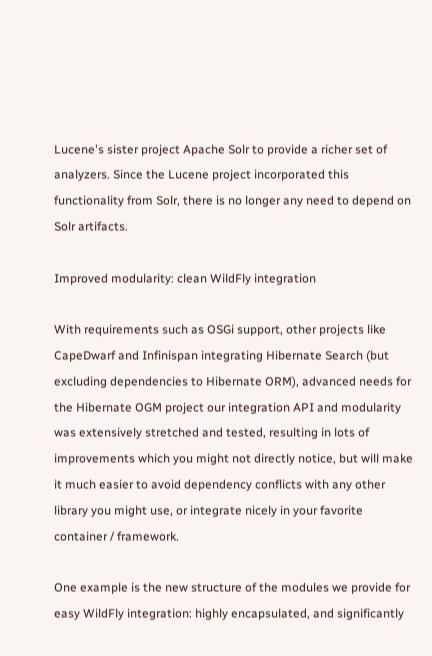Lucene's sister project Apache Solr to provide a richer set of analyzers. Since the Lucene project incorporated this functionality from Solr, there is no longer any need to depend on Solr artifacts.

Improved modularity: clean WildFly integration

With requirements such as OSGi support, other projects like CapeDwarf and Infinispan integrating Hibernate Search (but excluding dependencies to Hibernate ORM), advanced needs for the Hibernate OGM project our integration API and modularity was extensively stretched and tested, resulting in lots of improvements which you might not directly notice, but will make it much easier to avoid dependency conflicts with any other library you might use, or integrate nicely in your favorite container / framework.

One example is the new structure of the modules we provide for easy WildFly integration: highly encapsulated, and significantly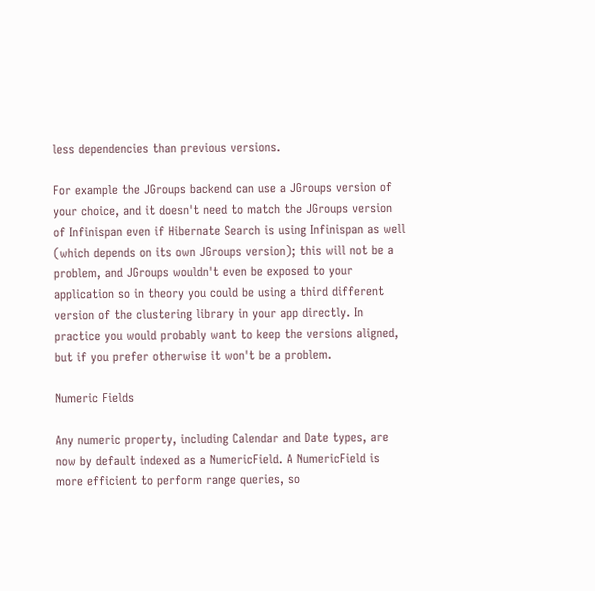less dependencies than previous versions.

For example the JGroups backend can use a JGroups version of your choice, and it doesn't need to match the JGroups version of Infinispan even if Hibernate Search is using Infinispan as well (which depends on its own JGroups version); this will not be a problem, and JGroups wouldn't even be exposed to your application so in theory you could be using a third different version of the clustering library in your app directly. In practice you would probably want to keep the versions aligned, but if you prefer otherwise it won't be a problem.

Numeric Fields

Any numeric property, including Calendar and Date types, are now by default indexed as a NumericField. A NumericField is more efficient to perform range queries, so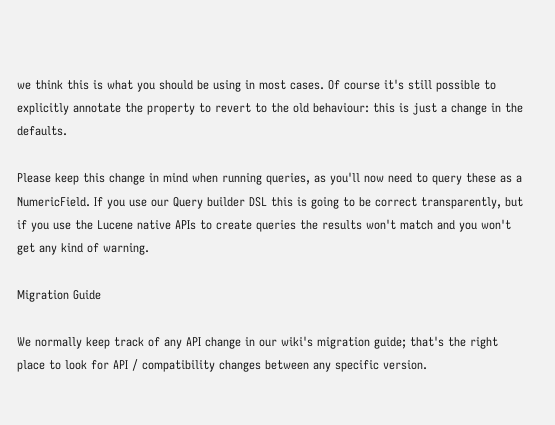we think this is what you should be using in most cases. Of course it's still possible to explicitly annotate the property to revert to the old behaviour: this is just a change in the defaults.

Please keep this change in mind when running queries, as you'll now need to query these as a NumericField. If you use our Query builder DSL this is going to be correct transparently, but if you use the Lucene native APIs to create queries the results won't match and you won't get any kind of warning.

Migration Guide

We normally keep track of any API change in our wiki's migration guide; that's the right place to look for API / compatibility changes between any specific version.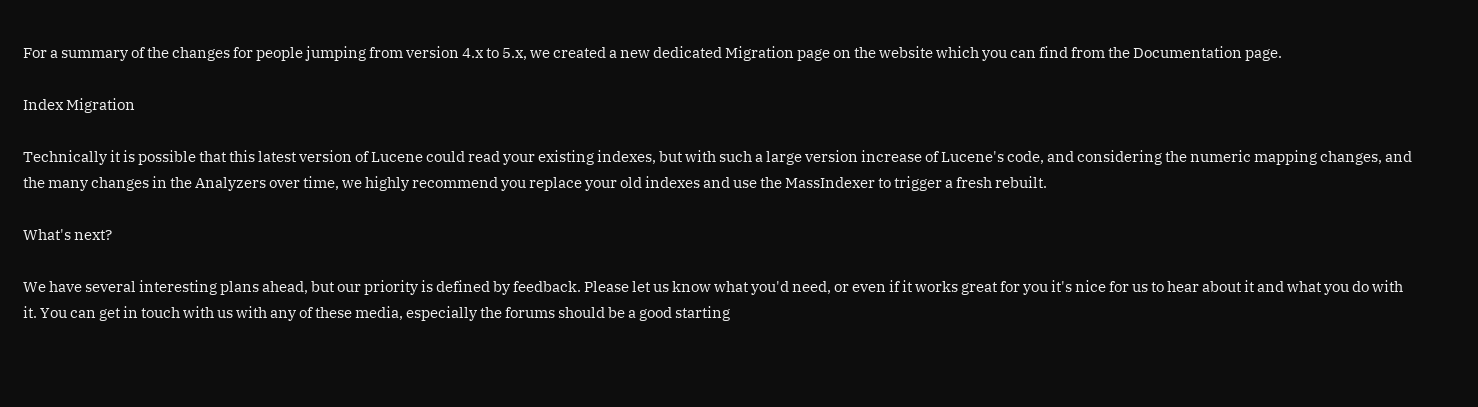For a summary of the changes for people jumping from version 4.x to 5.x, we created a new dedicated Migration page on the website which you can find from the Documentation page.

Index Migration

Technically it is possible that this latest version of Lucene could read your existing indexes, but with such a large version increase of Lucene's code, and considering the numeric mapping changes, and the many changes in the Analyzers over time, we highly recommend you replace your old indexes and use the MassIndexer to trigger a fresh rebuilt.

What's next?

We have several interesting plans ahead, but our priority is defined by feedback. Please let us know what you'd need, or even if it works great for you it's nice for us to hear about it and what you do with it. You can get in touch with us with any of these media, especially the forums should be a good starting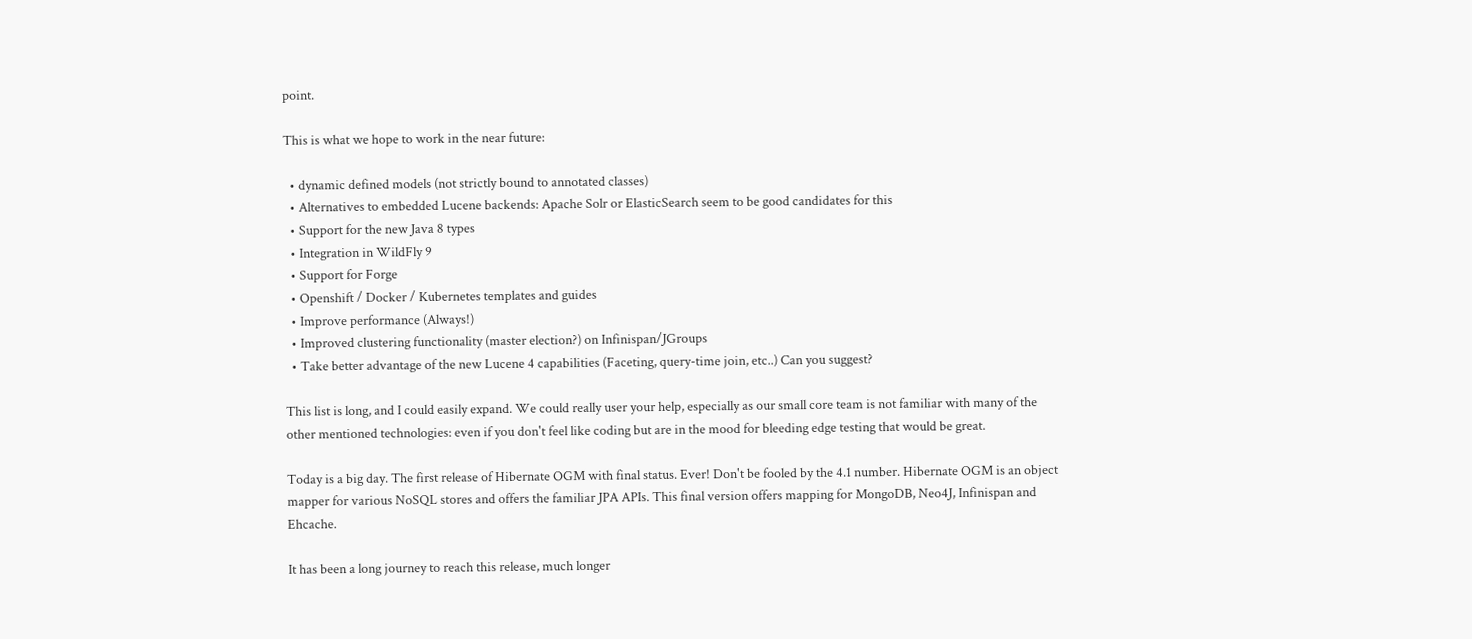point.

This is what we hope to work in the near future:

  • dynamic defined models (not strictly bound to annotated classes)
  • Alternatives to embedded Lucene backends: Apache Solr or ElasticSearch seem to be good candidates for this
  • Support for the new Java 8 types
  • Integration in WildFly 9
  • Support for Forge
  • Openshift / Docker / Kubernetes templates and guides
  • Improve performance (Always!)
  • Improved clustering functionality (master election?) on Infinispan/JGroups
  • Take better advantage of the new Lucene 4 capabilities (Faceting, query-time join, etc..) Can you suggest?

This list is long, and I could easily expand. We could really user your help, especially as our small core team is not familiar with many of the other mentioned technologies: even if you don't feel like coding but are in the mood for bleeding edge testing that would be great.

Today is a big day. The first release of Hibernate OGM with final status. Ever! Don't be fooled by the 4.1 number. Hibernate OGM is an object mapper for various NoSQL stores and offers the familiar JPA APIs. This final version offers mapping for MongoDB, Neo4J, Infinispan and Ehcache.

It has been a long journey to reach this release, much longer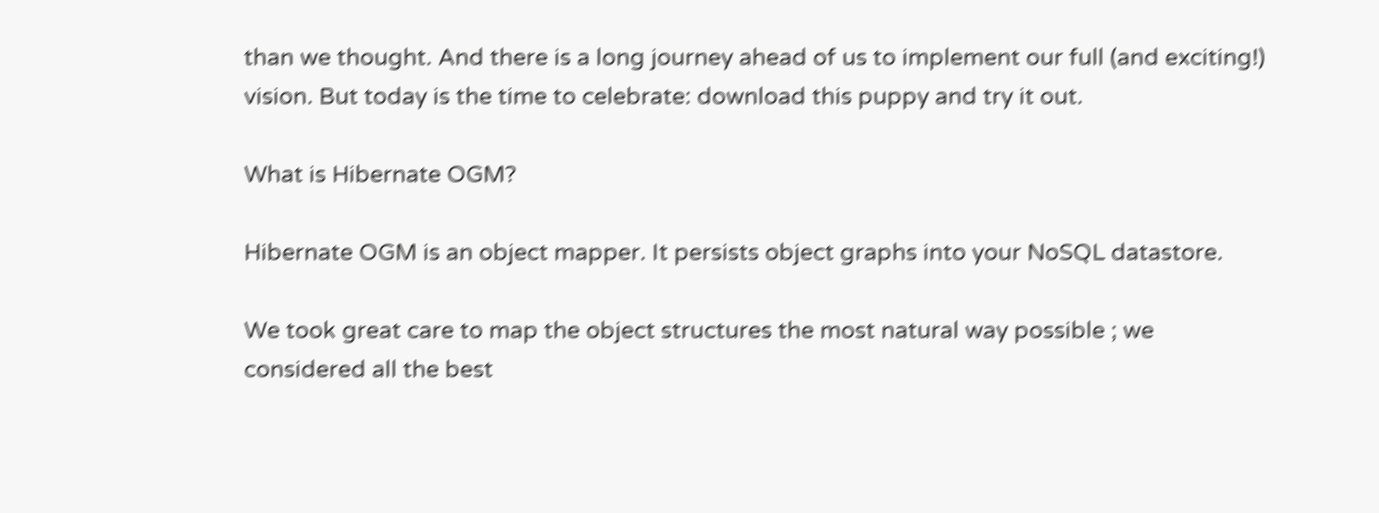than we thought. And there is a long journey ahead of us to implement our full (and exciting!) vision. But today is the time to celebrate: download this puppy and try it out.

What is Hibernate OGM?

Hibernate OGM is an object mapper. It persists object graphs into your NoSQL datastore.

We took great care to map the object structures the most natural way possible ; we considered all the best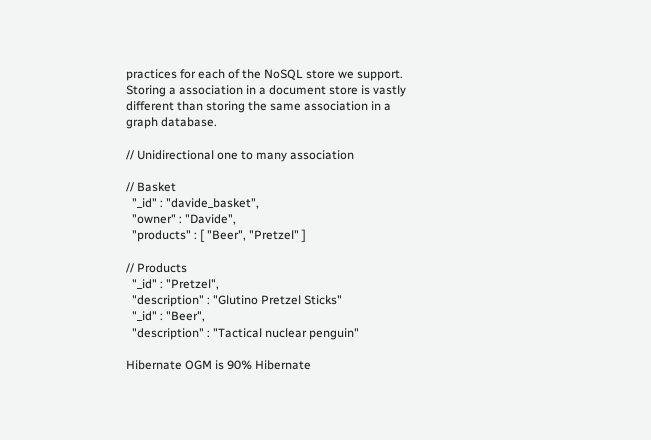practices for each of the NoSQL store we support. Storing a association in a document store is vastly different than storing the same association in a graph database.

// Unidirectional one to many association

// Basket
  "_id" : "davide_basket",
  "owner" : "Davide",
  "products" : [ "Beer", "Pretzel" ]

// Products
  "_id" : "Pretzel",
  "description" : "Glutino Pretzel Sticks"
  "_id" : "Beer",
  "description" : "Tactical nuclear penguin"

Hibernate OGM is 90% Hibernate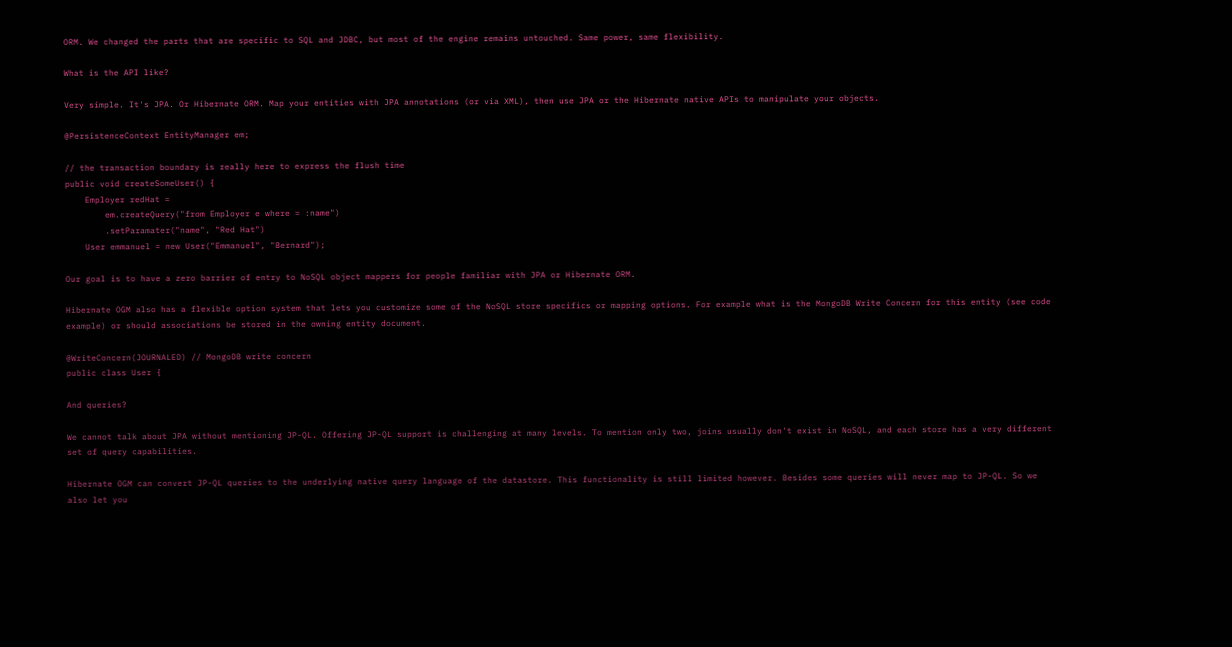ORM. We changed the parts that are specific to SQL and JDBC, but most of the engine remains untouched. Same power, same flexibility.

What is the API like?

Very simple. It's JPA. Or Hibernate ORM. Map your entities with JPA annotations (or via XML), then use JPA or the Hibernate native APIs to manipulate your objects.

@PersistenceContext EntityManager em;

// the transaction boundary is really here to express the flush time
public void createSomeUser() {
    Employer redHat =
        em.createQuery("from Employer e where = :name")
        .setParamater("name", "Red Hat")
    User emmanuel = new User("Emmanuel", "Bernard");

Our goal is to have a zero barrier of entry to NoSQL object mappers for people familiar with JPA or Hibernate ORM.

Hibernate OGM also has a flexible option system that lets you customize some of the NoSQL store specifics or mapping options. For example what is the MongoDB Write Concern for this entity (see code example) or should associations be stored in the owning entity document.

@WriteConcern(JOURNALED) // MongoDB write concern
public class User {

And queries?

We cannot talk about JPA without mentioning JP-QL. Offering JP-QL support is challenging at many levels. To mention only two, joins usually don't exist in NoSQL, and each store has a very different set of query capabilities.

Hibernate OGM can convert JP-QL queries to the underlying native query language of the datastore. This functionality is still limited however. Besides some queries will never map to JP-QL. So we also let you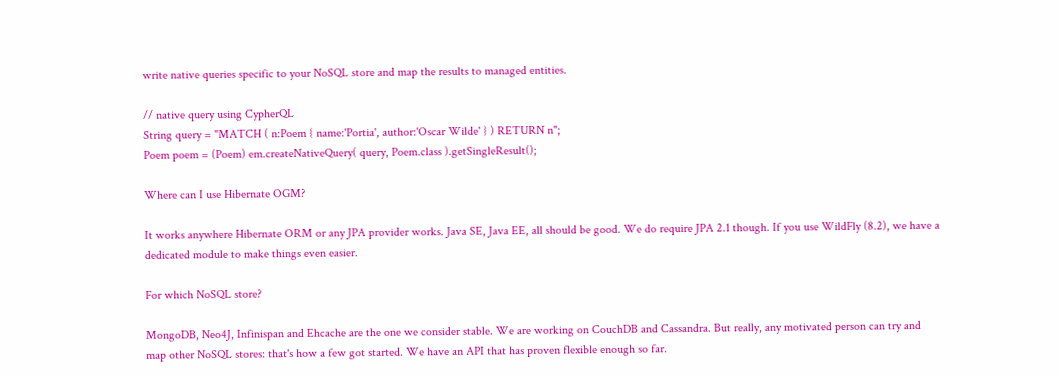write native queries specific to your NoSQL store and map the results to managed entities.

// native query using CypherQL
String query = "MATCH ( n:Poem { name:'Portia', author:'Oscar Wilde' } ) RETURN n";
Poem poem = (Poem) em.createNativeQuery( query, Poem.class ).getSingleResult();

Where can I use Hibernate OGM?

It works anywhere Hibernate ORM or any JPA provider works. Java SE, Java EE, all should be good. We do require JPA 2.1 though. If you use WildFly (8.2), we have a dedicated module to make things even easier.

For which NoSQL store?

MongoDB, Neo4J, Infinispan and Ehcache are the one we consider stable. We are working on CouchDB and Cassandra. But really, any motivated person can try and map other NoSQL stores: that's how a few got started. We have an API that has proven flexible enough so far.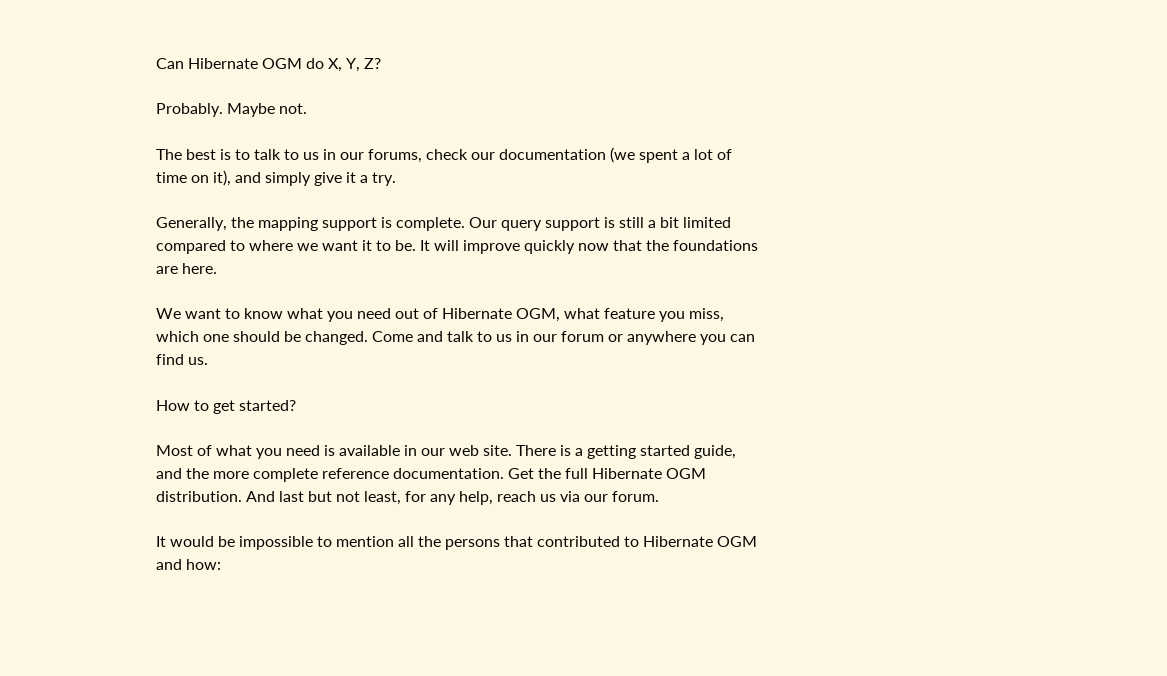Can Hibernate OGM do X, Y, Z?

Probably. Maybe not.

The best is to talk to us in our forums, check our documentation (we spent a lot of time on it), and simply give it a try.

Generally, the mapping support is complete. Our query support is still a bit limited compared to where we want it to be. It will improve quickly now that the foundations are here.

We want to know what you need out of Hibernate OGM, what feature you miss, which one should be changed. Come and talk to us in our forum or anywhere you can find us.

How to get started?

Most of what you need is available in our web site. There is a getting started guide, and the more complete reference documentation. Get the full Hibernate OGM distribution. And last but not least, for any help, reach us via our forum.

It would be impossible to mention all the persons that contributed to Hibernate OGM and how: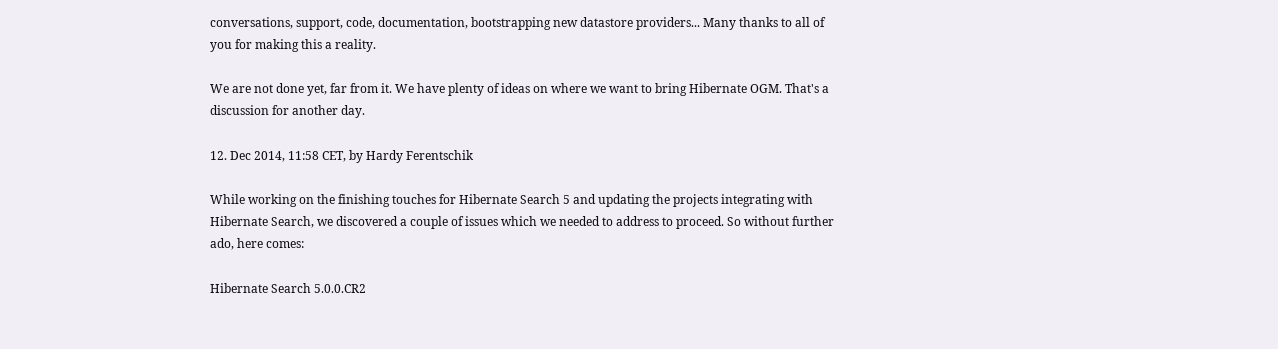conversations, support, code, documentation, bootstrapping new datastore providers... Many thanks to all of you for making this a reality.

We are not done yet, far from it. We have plenty of ideas on where we want to bring Hibernate OGM. That's a discussion for another day.

12. Dec 2014, 11:58 CET, by Hardy Ferentschik

While working on the finishing touches for Hibernate Search 5 and updating the projects integrating with Hibernate Search, we discovered a couple of issues which we needed to address to proceed. So without further ado, here comes:

Hibernate Search 5.0.0.CR2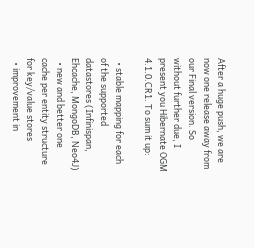After a huge push, we are now one release away from our Final version. So without further due, I present you Hibernate OGM 4.1.0.CR1. To sum it up:

  • stable mapping for each of the supported datastores (Infinispan, Ehcache, MongoDB, Neo4J)
  • new and better one cache per entity structure for key/value stores
  • improvement in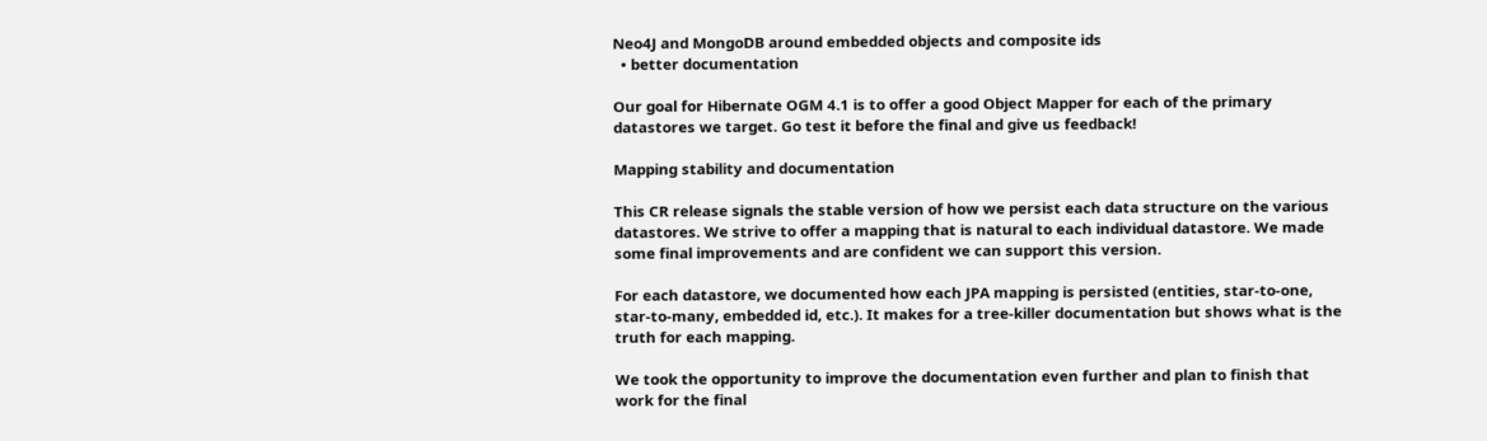Neo4J and MongoDB around embedded objects and composite ids
  • better documentation

Our goal for Hibernate OGM 4.1 is to offer a good Object Mapper for each of the primary datastores we target. Go test it before the final and give us feedback!

Mapping stability and documentation

This CR release signals the stable version of how we persist each data structure on the various datastores. We strive to offer a mapping that is natural to each individual datastore. We made some final improvements and are confident we can support this version.

For each datastore, we documented how each JPA mapping is persisted (entities, star-to-one, star-to-many, embedded id, etc.). It makes for a tree-killer documentation but shows what is the truth for each mapping.

We took the opportunity to improve the documentation even further and plan to finish that work for the final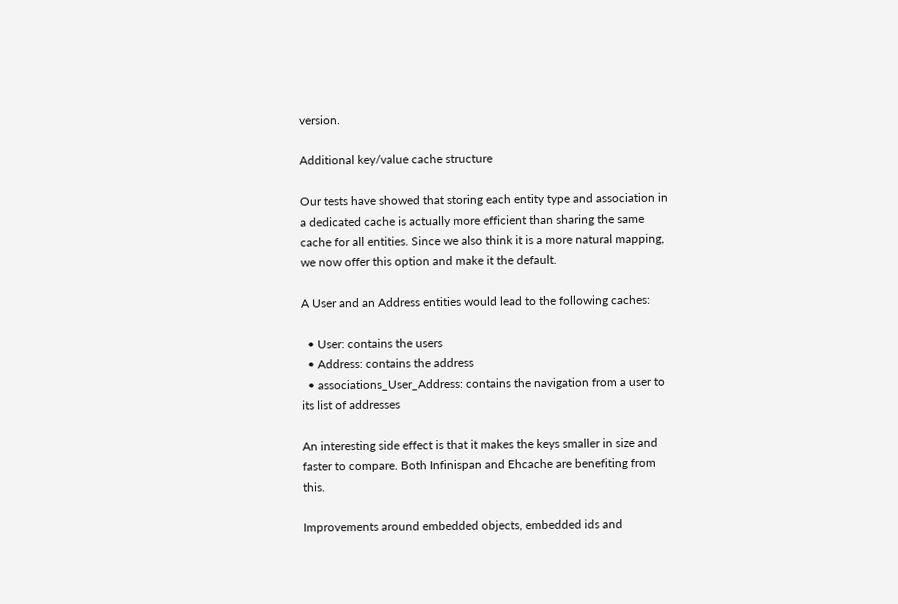version.

Additional key/value cache structure

Our tests have showed that storing each entity type and association in a dedicated cache is actually more efficient than sharing the same cache for all entities. Since we also think it is a more natural mapping, we now offer this option and make it the default.

A User and an Address entities would lead to the following caches:

  • User: contains the users
  • Address: contains the address
  • associations_User_Address: contains the navigation from a user to its list of addresses

An interesting side effect is that it makes the keys smaller in size and faster to compare. Both Infinispan and Ehcache are benefiting from this.

Improvements around embedded objects, embedded ids and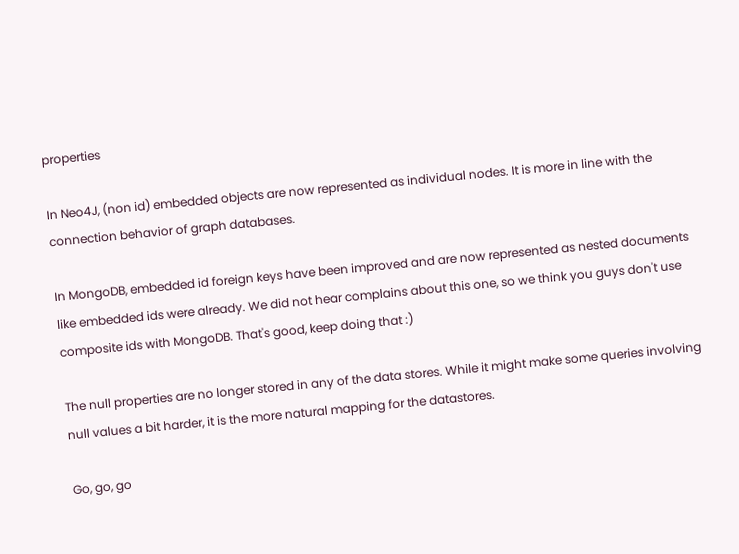properties

In Neo4J, (non id) embedded objects are now represented as individual nodes. It is more in line with the connection behavior of graph databases.

In MongoDB, embedded id foreign keys have been improved and are now represented as nested documents like embedded ids were already. We did not hear complains about this one, so we think you guys don't use composite ids with MongoDB. That's good, keep doing that :)

The null properties are no longer stored in any of the data stores. While it might make some queries involving null values a bit harder, it is the more natural mapping for the datastores.

Go, go, go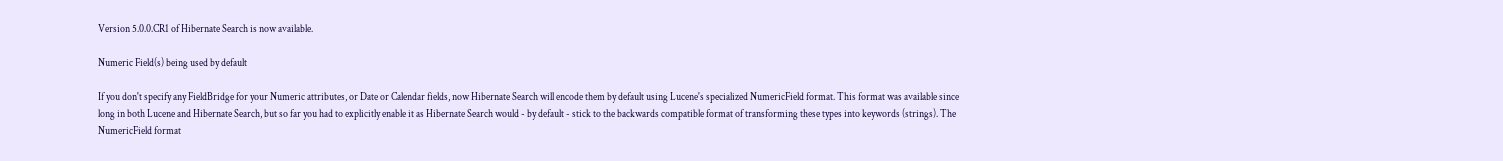Version 5.0.0.CR1 of Hibernate Search is now available.

Numeric Field(s) being used by default

If you don't specify any FieldBridge for your Numeric attributes, or Date or Calendar fields, now Hibernate Search will encode them by default using Lucene's specialized NumericField format. This format was available since long in both Lucene and Hibernate Search, but so far you had to explicitly enable it as Hibernate Search would - by default - stick to the backwards compatible format of transforming these types into keywords (strings). The NumericField format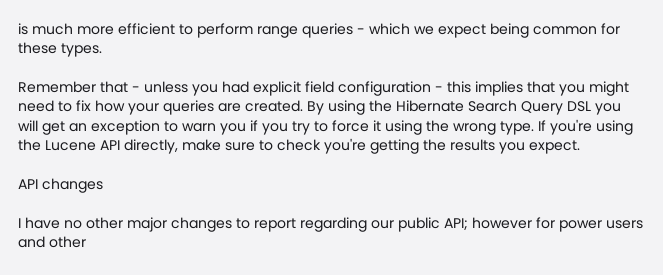is much more efficient to perform range queries - which we expect being common for these types.

Remember that - unless you had explicit field configuration - this implies that you might need to fix how your queries are created. By using the Hibernate Search Query DSL you will get an exception to warn you if you try to force it using the wrong type. If you're using the Lucene API directly, make sure to check you're getting the results you expect.

API changes

I have no other major changes to report regarding our public API; however for power users and other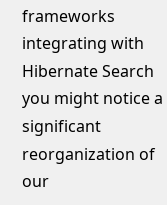frameworks integrating with Hibernate Search you might notice a significant reorganization of our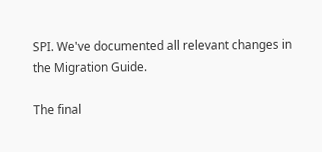SPI. We've documented all relevant changes in the Migration Guide.

The final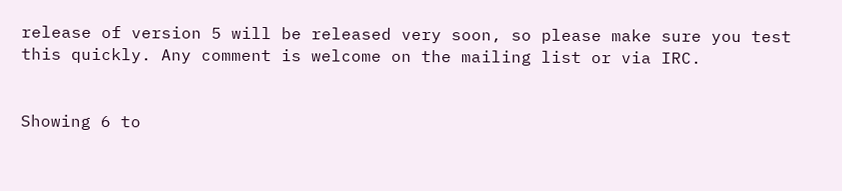release of version 5 will be released very soon, so please make sure you test this quickly. Any comment is welcome on the mailing list or via IRC.


Showing 6 to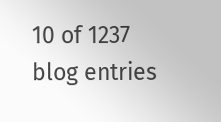10 of 1237 blog entries